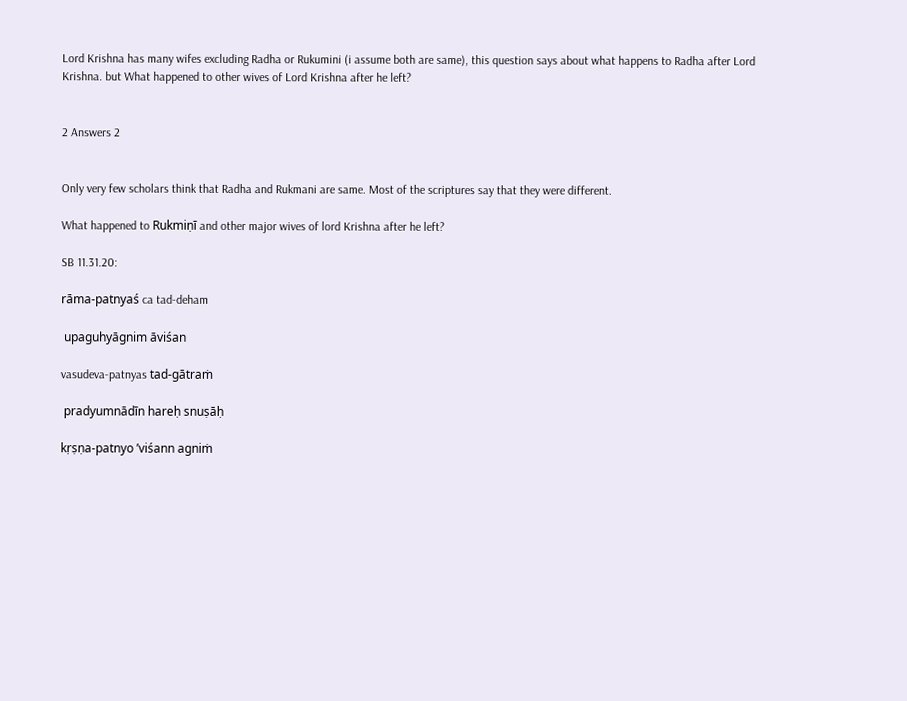Lord Krishna has many wifes excluding Radha or Rukumini (i assume both are same), this question says about what happens to Radha after Lord Krishna. but What happened to other wives of Lord Krishna after he left?


2 Answers 2


Only very few scholars think that Radha and Rukmani are same. Most of the scriptures say that they were different.

What happened to Rukmiṇī and other major wives of lord Krishna after he left?

SB 11.31.20:

rāma-patnyaś ca tad-deham

 upaguhyāgnim āviśan

vasudeva-patnyas tad-gātraṁ

 pradyumnādīn hareḥ snuṣāḥ

kṛṣṇa-patnyo ’viśann agniṁ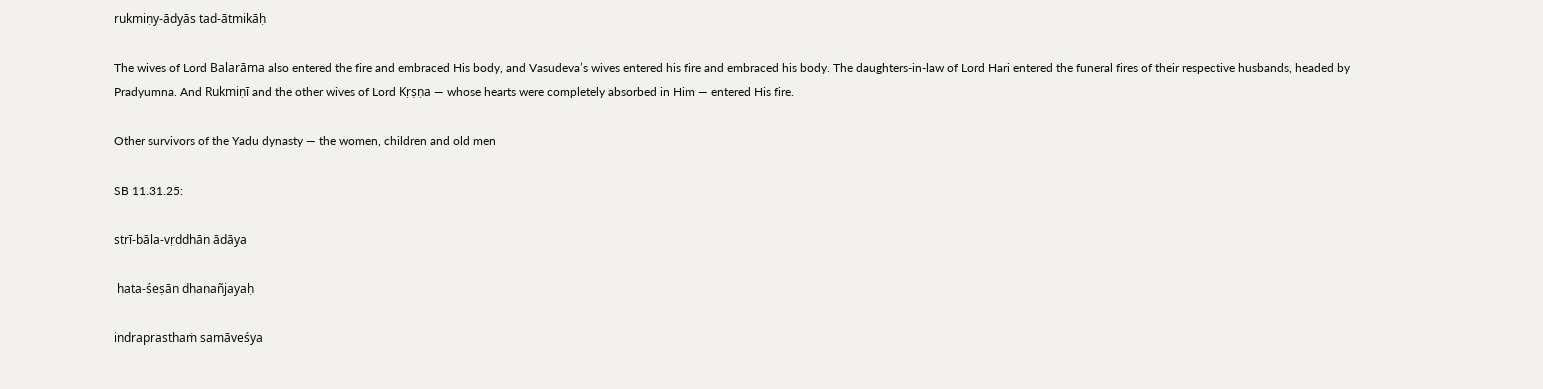rukmiṇy-ādyās tad-ātmikāḥ

The wives of Lord Balarāma also entered the fire and embraced His body, and Vasudeva’s wives entered his fire and embraced his body. The daughters-in-law of Lord Hari entered the funeral fires of their respective husbands, headed by Pradyumna. And Rukmiṇī and the other wives of Lord Kṛṣṇa — whose hearts were completely absorbed in Him — entered His fire.

Other survivors of the Yadu dynasty — the women, children and old men

SB 11.31.25:

strī-bāla-vṛddhān ādāya

 hata-śeṣān dhanañjayaḥ

indraprasthaṁ samāveśya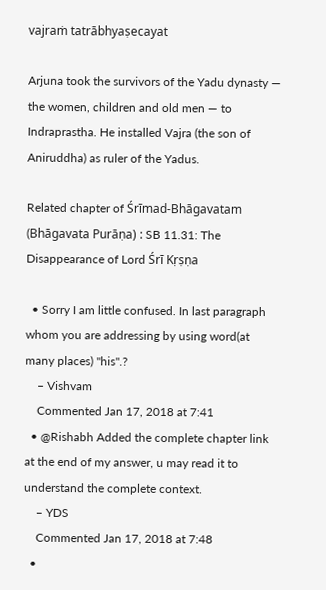vajraṁ tatrābhyaṣecayat

Arjuna took the survivors of the Yadu dynasty — the women, children and old men — to Indraprastha. He installed Vajra (the son of Aniruddha) as ruler of the Yadus.

Related chapter of Śrīmad-Bhāgavatam (Bhāgavata Purāṇa) : SB 11.31: The Disappearance of Lord Śrī Kṛṣṇa

  • Sorry I am little confused. In last paragraph whom you are addressing by using word(at many places) "his".?
    – Vishvam
    Commented Jan 17, 2018 at 7:41
  • @Rishabh Added the complete chapter link at the end of my answer, u may read it to understand the complete context.
    – YDS
    Commented Jan 17, 2018 at 7:48
  •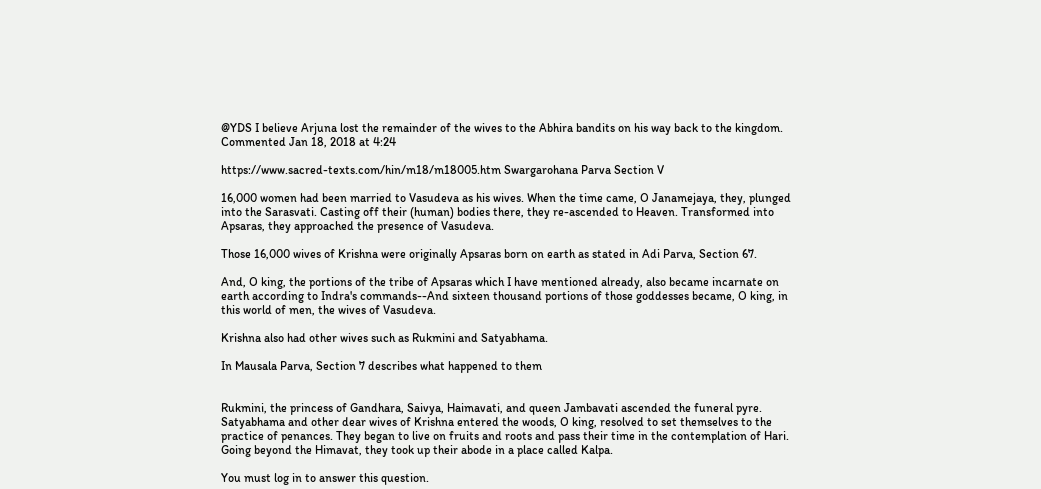@YDS I believe Arjuna lost the remainder of the wives to the Abhira bandits on his way back to the kingdom. Commented Jan 18, 2018 at 4:24

https://www.sacred-texts.com/hin/m18/m18005.htm Swargarohana Parva Section V

16,000 women had been married to Vasudeva as his wives. When the time came, O Janamejaya, they, plunged into the Sarasvati. Casting off their (human) bodies there, they re-ascended to Heaven. Transformed into Apsaras, they approached the presence of Vasudeva.

Those 16,000 wives of Krishna were originally Apsaras born on earth as stated in Adi Parva, Section 67.

And, O king, the portions of the tribe of Apsaras which I have mentioned already, also became incarnate on earth according to Indra's commands--And sixteen thousand portions of those goddesses became, O king, in this world of men, the wives of Vasudeva.

Krishna also had other wives such as Rukmini and Satyabhama.

In Mausala Parva, Section 7 describes what happened to them


Rukmini, the princess of Gandhara, Saivya, Haimavati, and queen Jambavati ascended the funeral pyre. Satyabhama and other dear wives of Krishna entered the woods, O king, resolved to set themselves to the practice of penances. They began to live on fruits and roots and pass their time in the contemplation of Hari. Going beyond the Himavat, they took up their abode in a place called Kalpa.

You must log in to answer this question.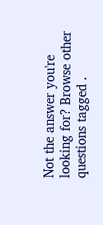Not the answer you're looking for? Browse other questions tagged .